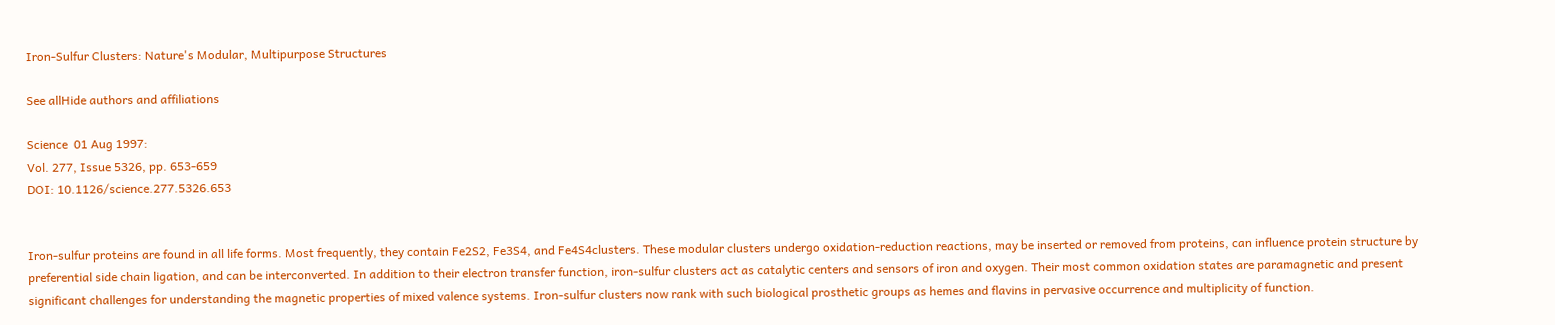Iron-Sulfur Clusters: Nature's Modular, Multipurpose Structures

See allHide authors and affiliations

Science  01 Aug 1997:
Vol. 277, Issue 5326, pp. 653-659
DOI: 10.1126/science.277.5326.653


Iron-sulfur proteins are found in all life forms. Most frequently, they contain Fe2S2, Fe3S4, and Fe4S4clusters. These modular clusters undergo oxidation-reduction reactions, may be inserted or removed from proteins, can influence protein structure by preferential side chain ligation, and can be interconverted. In addition to their electron transfer function, iron-sulfur clusters act as catalytic centers and sensors of iron and oxygen. Their most common oxidation states are paramagnetic and present significant challenges for understanding the magnetic properties of mixed valence systems. Iron-sulfur clusters now rank with such biological prosthetic groups as hemes and flavins in pervasive occurrence and multiplicity of function.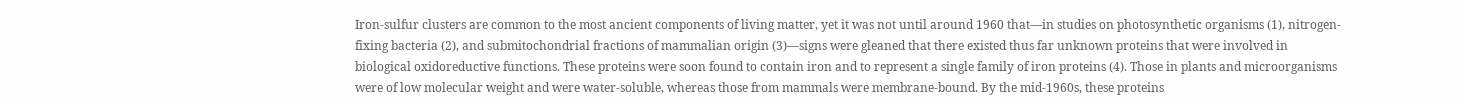Iron-sulfur clusters are common to the most ancient components of living matter, yet it was not until around 1960 that—in studies on photosynthetic organisms (1), nitrogen-fixing bacteria (2), and submitochondrial fractions of mammalian origin (3)—signs were gleaned that there existed thus far unknown proteins that were involved in biological oxidoreductive functions. These proteins were soon found to contain iron and to represent a single family of iron proteins (4). Those in plants and microorganisms were of low molecular weight and were water-soluble, whereas those from mammals were membrane-bound. By the mid-1960s, these proteins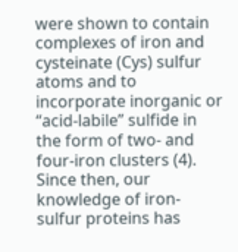were shown to contain complexes of iron and cysteinate (Cys) sulfur atoms and to incorporate inorganic or “acid-labile” sulfide in the form of two- and four-iron clusters (4). Since then, our knowledge of iron-sulfur proteins has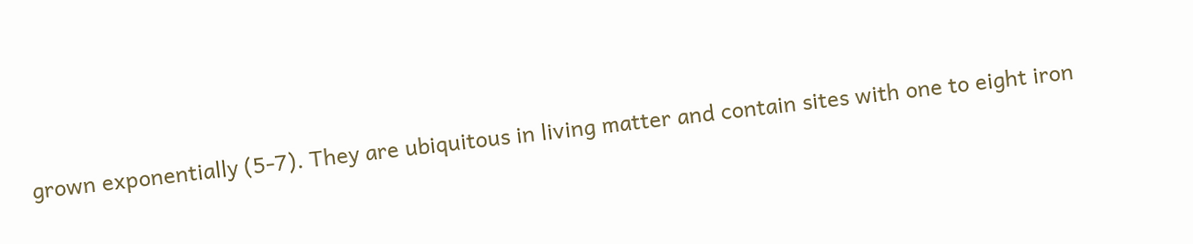grown exponentially (5-7). They are ubiquitous in living matter and contain sites with one to eight iron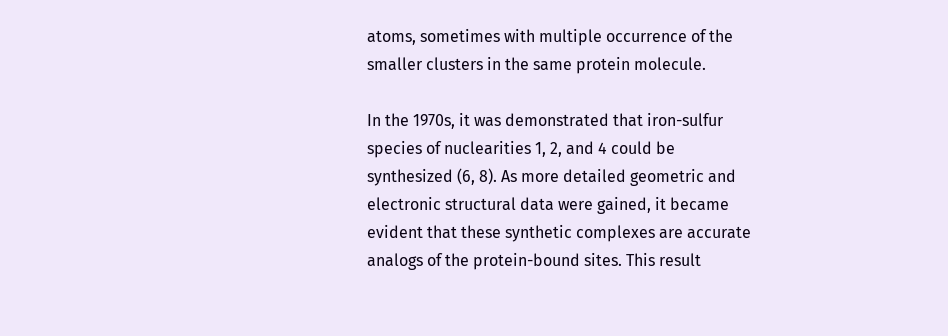atoms, sometimes with multiple occurrence of the smaller clusters in the same protein molecule.

In the 1970s, it was demonstrated that iron-sulfur species of nuclearities 1, 2, and 4 could be synthesized (6, 8). As more detailed geometric and electronic structural data were gained, it became evident that these synthetic complexes are accurate analogs of the protein-bound sites. This result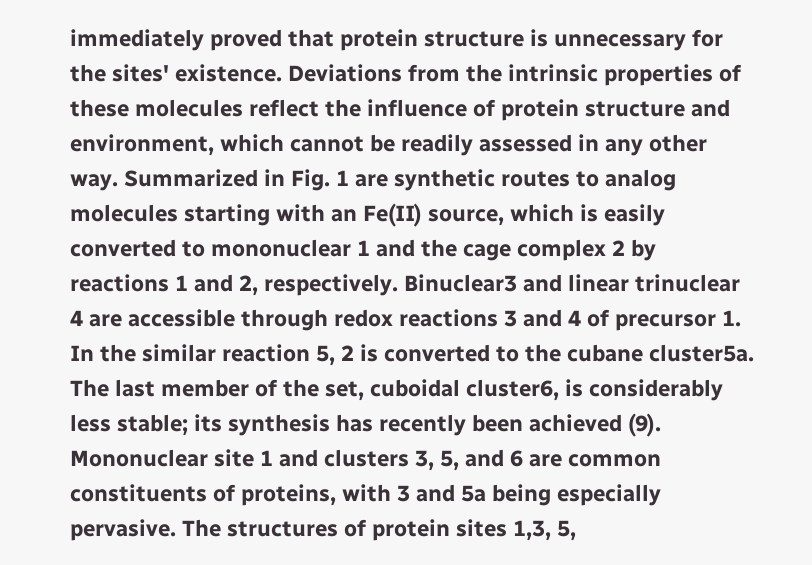immediately proved that protein structure is unnecessary for the sites' existence. Deviations from the intrinsic properties of these molecules reflect the influence of protein structure and environment, which cannot be readily assessed in any other way. Summarized in Fig. 1 are synthetic routes to analog molecules starting with an Fe(II) source, which is easily converted to mononuclear 1 and the cage complex 2 by reactions 1 and 2, respectively. Binuclear3 and linear trinuclear 4 are accessible through redox reactions 3 and 4 of precursor 1. In the similar reaction 5, 2 is converted to the cubane cluster5a. The last member of the set, cuboidal cluster6, is considerably less stable; its synthesis has recently been achieved (9). Mononuclear site 1 and clusters 3, 5, and 6 are common constituents of proteins, with 3 and 5a being especially pervasive. The structures of protein sites 1,3, 5,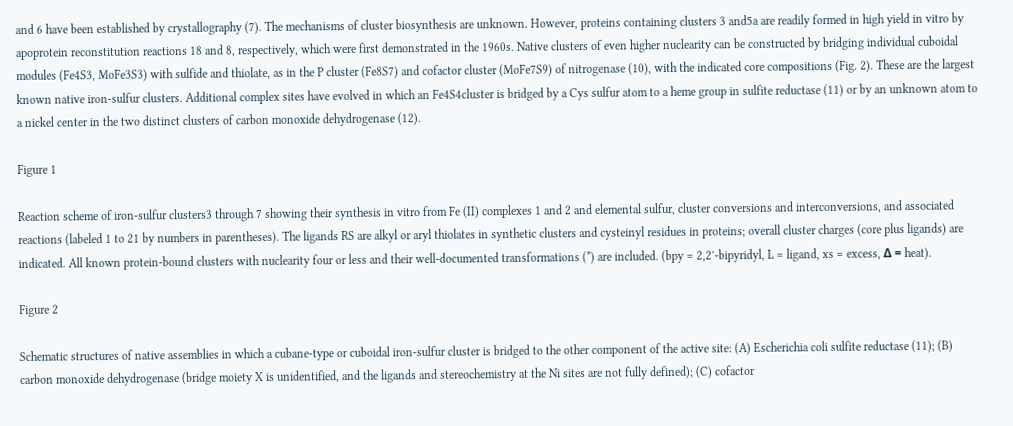and 6 have been established by crystallography (7). The mechanisms of cluster biosynthesis are unknown. However, proteins containing clusters 3 and5a are readily formed in high yield in vitro by apoprotein reconstitution reactions 18 and 8, respectively, which were first demonstrated in the 1960s. Native clusters of even higher nuclearity can be constructed by bridging individual cuboidal modules (Fe4S3, MoFe3S3) with sulfide and thiolate, as in the P cluster (Fe8S7) and cofactor cluster (MoFe7S9) of nitrogenase (10), with the indicated core compositions (Fig. 2). These are the largest known native iron-sulfur clusters. Additional complex sites have evolved in which an Fe4S4cluster is bridged by a Cys sulfur atom to a heme group in sulfite reductase (11) or by an unknown atom to a nickel center in the two distinct clusters of carbon monoxide dehydrogenase (12).

Figure 1

Reaction scheme of iron-sulfur clusters3 through 7 showing their synthesis in vitro from Fe (II) complexes 1 and 2 and elemental sulfur, cluster conversions and interconversions, and associated reactions (labeled 1 to 21 by numbers in parentheses). The ligands RS are alkyl or aryl thiolates in synthetic clusters and cysteinyl residues in proteins; overall cluster charges (core plus ligands) are indicated. All known protein-bound clusters with nuclearity four or less and their well-documented transformations (*) are included. (bpy = 2,2′-bipyridyl, L = ligand, xs = excess, Δ = heat).

Figure 2

Schematic structures of native assemblies in which a cubane-type or cuboidal iron-sulfur cluster is bridged to the other component of the active site: (A) Escherichia coli sulfite reductase (11); (B) carbon monoxide dehydrogenase (bridge moiety X is unidentified, and the ligands and stereochemistry at the Ni sites are not fully defined); (C) cofactor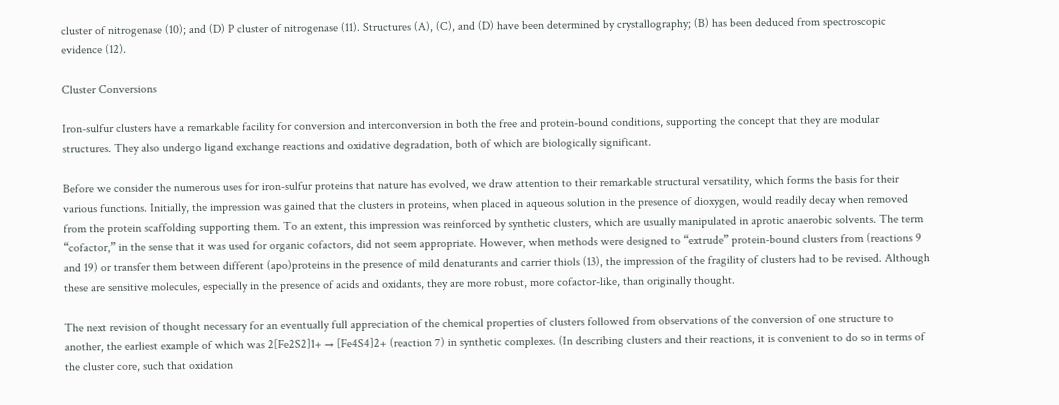cluster of nitrogenase (10); and (D) P cluster of nitrogenase (11). Structures (A), (C), and (D) have been determined by crystallography; (B) has been deduced from spectroscopic evidence (12).

Cluster Conversions

Iron-sulfur clusters have a remarkable facility for conversion and interconversion in both the free and protein-bound conditions, supporting the concept that they are modular structures. They also undergo ligand exchange reactions and oxidative degradation, both of which are biologically significant.

Before we consider the numerous uses for iron-sulfur proteins that nature has evolved, we draw attention to their remarkable structural versatility, which forms the basis for their various functions. Initially, the impression was gained that the clusters in proteins, when placed in aqueous solution in the presence of dioxygen, would readily decay when removed from the protein scaffolding supporting them. To an extent, this impression was reinforced by synthetic clusters, which are usually manipulated in aprotic anaerobic solvents. The term “cofactor,” in the sense that it was used for organic cofactors, did not seem appropriate. However, when methods were designed to “extrude” protein-bound clusters from (reactions 9 and 19) or transfer them between different (apo)proteins in the presence of mild denaturants and carrier thiols (13), the impression of the fragility of clusters had to be revised. Although these are sensitive molecules, especially in the presence of acids and oxidants, they are more robust, more cofactor-like, than originally thought.

The next revision of thought necessary for an eventually full appreciation of the chemical properties of clusters followed from observations of the conversion of one structure to another, the earliest example of which was 2[Fe2S2]1+ → [Fe4S4]2+ (reaction 7) in synthetic complexes. (In describing clusters and their reactions, it is convenient to do so in terms of the cluster core, such that oxidation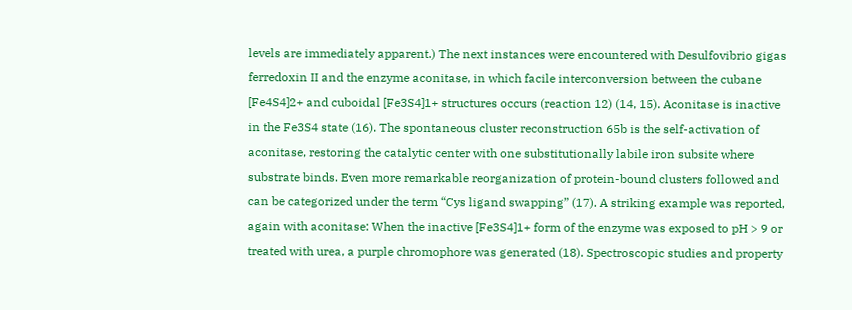levels are immediately apparent.) The next instances were encountered with Desulfovibrio gigas ferredoxin II and the enzyme aconitase, in which facile interconversion between the cubane [Fe4S4]2+ and cuboidal [Fe3S4]1+ structures occurs (reaction 12) (14, 15). Aconitase is inactive in the Fe3S4 state (16). The spontaneous cluster reconstruction 65b is the self-activation of aconitase, restoring the catalytic center with one substitutionally labile iron subsite where substrate binds. Even more remarkable reorganization of protein-bound clusters followed and can be categorized under the term “Cys ligand swapping” (17). A striking example was reported, again with aconitase: When the inactive [Fe3S4]1+ form of the enzyme was exposed to pH > 9 or treated with urea, a purple chromophore was generated (18). Spectroscopic studies and property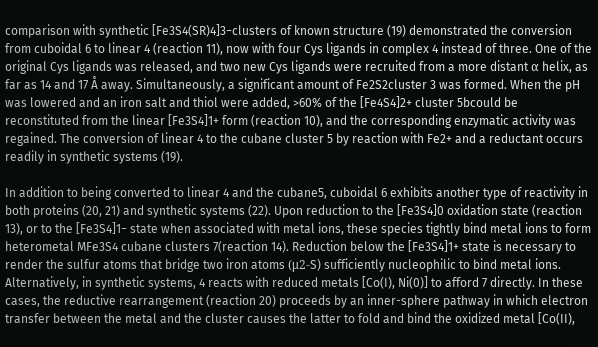comparison with synthetic [Fe3S4(SR)4]3−clusters of known structure (19) demonstrated the conversion from cuboidal 6 to linear 4 (reaction 11), now with four Cys ligands in complex 4 instead of three. One of the original Cys ligands was released, and two new Cys ligands were recruited from a more distant α helix, as far as 14 and 17 Å away. Simultaneously, a significant amount of Fe2S2cluster 3 was formed. When the pH was lowered and an iron salt and thiol were added, >60% of the [Fe4S4]2+ cluster 5bcould be reconstituted from the linear [Fe3S4]1+ form (reaction 10), and the corresponding enzymatic activity was regained. The conversion of linear 4 to the cubane cluster 5 by reaction with Fe2+ and a reductant occurs readily in synthetic systems (19).

In addition to being converted to linear 4 and the cubane5, cuboidal 6 exhibits another type of reactivity in both proteins (20, 21) and synthetic systems (22). Upon reduction to the [Fe3S4]0 oxidation state (reaction 13), or to the [Fe3S4]1− state when associated with metal ions, these species tightly bind metal ions to form heterometal MFe3S4 cubane clusters 7(reaction 14). Reduction below the [Fe3S4]1+ state is necessary to render the sulfur atoms that bridge two iron atoms (μ2-S) sufficiently nucleophilic to bind metal ions. Alternatively, in synthetic systems, 4 reacts with reduced metals [Co(I), Ni(0)] to afford 7 directly. In these cases, the reductive rearrangement (reaction 20) proceeds by an inner-sphere pathway in which electron transfer between the metal and the cluster causes the latter to fold and bind the oxidized metal [Co(II),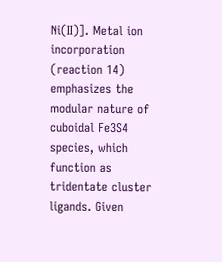Ni(II)]. Metal ion incorporation (reaction 14) emphasizes the modular nature of cuboidal Fe3S4 species, which function as tridentate cluster ligands. Given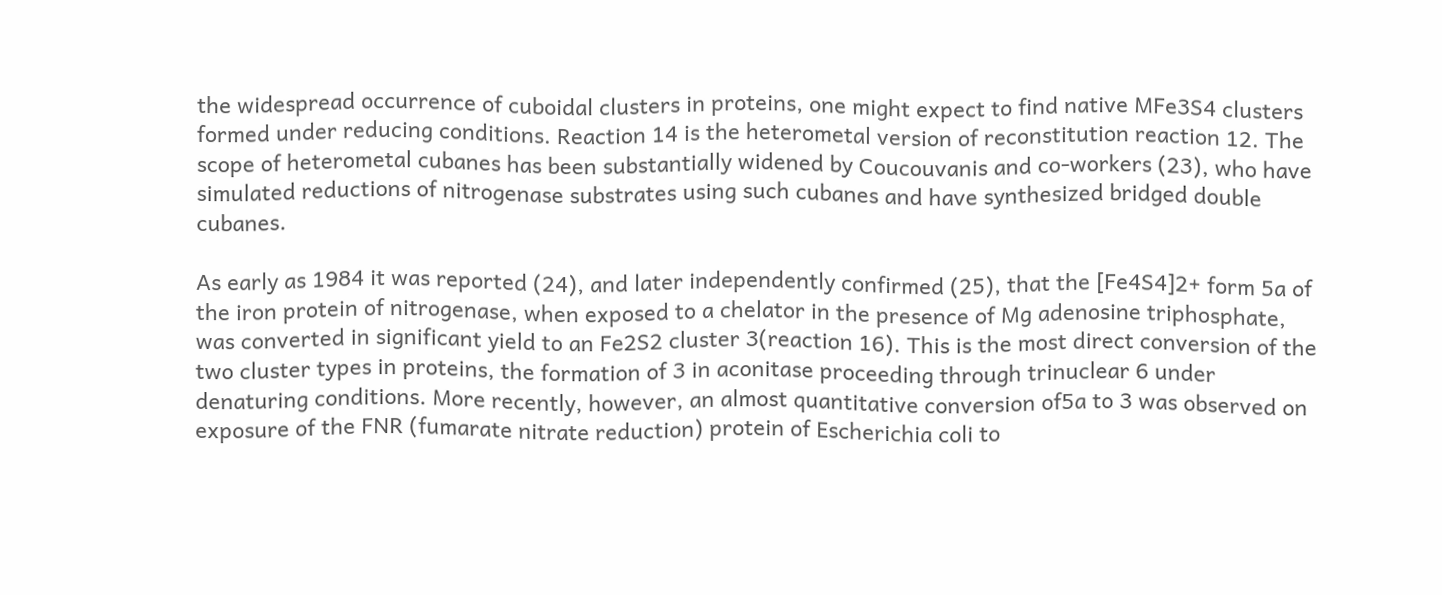the widespread occurrence of cuboidal clusters in proteins, one might expect to find native MFe3S4 clusters formed under reducing conditions. Reaction 14 is the heterometal version of reconstitution reaction 12. The scope of heterometal cubanes has been substantially widened by Coucouvanis and co-workers (23), who have simulated reductions of nitrogenase substrates using such cubanes and have synthesized bridged double cubanes.

As early as 1984 it was reported (24), and later independently confirmed (25), that the [Fe4S4]2+ form 5a of the iron protein of nitrogenase, when exposed to a chelator in the presence of Mg adenosine triphosphate, was converted in significant yield to an Fe2S2 cluster 3(reaction 16). This is the most direct conversion of the two cluster types in proteins, the formation of 3 in aconitase proceeding through trinuclear 6 under denaturing conditions. More recently, however, an almost quantitative conversion of5a to 3 was observed on exposure of the FNR (fumarate nitrate reduction) protein of Escherichia coli to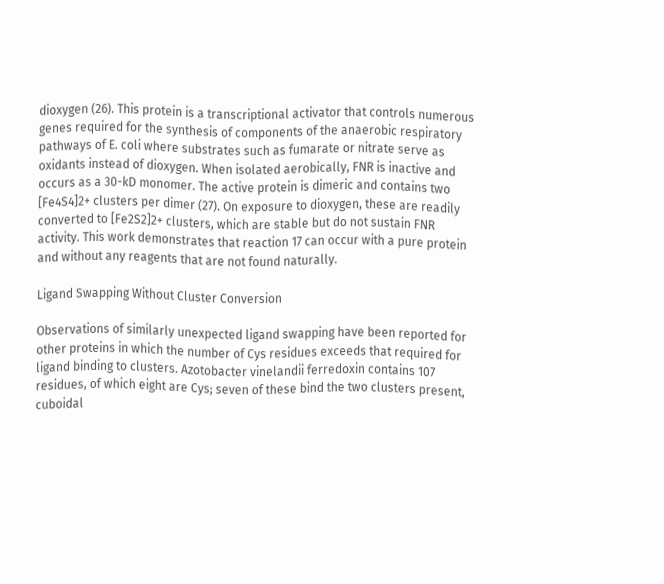dioxygen (26). This protein is a transcriptional activator that controls numerous genes required for the synthesis of components of the anaerobic respiratory pathways of E. coli where substrates such as fumarate or nitrate serve as oxidants instead of dioxygen. When isolated aerobically, FNR is inactive and occurs as a 30-kD monomer. The active protein is dimeric and contains two [Fe4S4]2+ clusters per dimer (27). On exposure to dioxygen, these are readily converted to [Fe2S2]2+ clusters, which are stable but do not sustain FNR activity. This work demonstrates that reaction 17 can occur with a pure protein and without any reagents that are not found naturally.

Ligand Swapping Without Cluster Conversion

Observations of similarly unexpected ligand swapping have been reported for other proteins in which the number of Cys residues exceeds that required for ligand binding to clusters. Azotobacter vinelandii ferredoxin contains 107 residues, of which eight are Cys; seven of these bind the two clusters present, cuboidal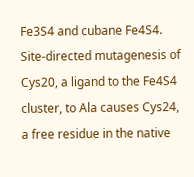Fe3S4 and cubane Fe4S4. Site-directed mutagenesis of Cys20, a ligand to the Fe4S4 cluster, to Ala causes Cys24, a free residue in the native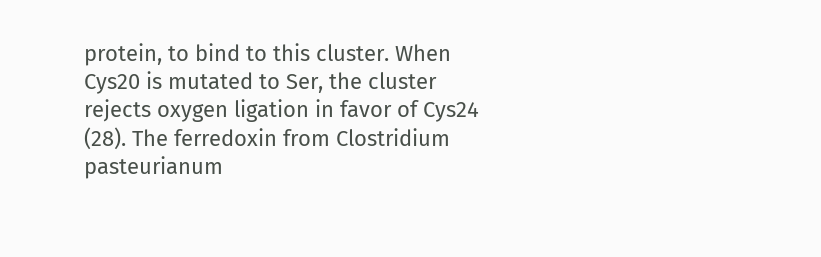protein, to bind to this cluster. When Cys20 is mutated to Ser, the cluster rejects oxygen ligation in favor of Cys24 (28). The ferredoxin from Clostridium pasteurianum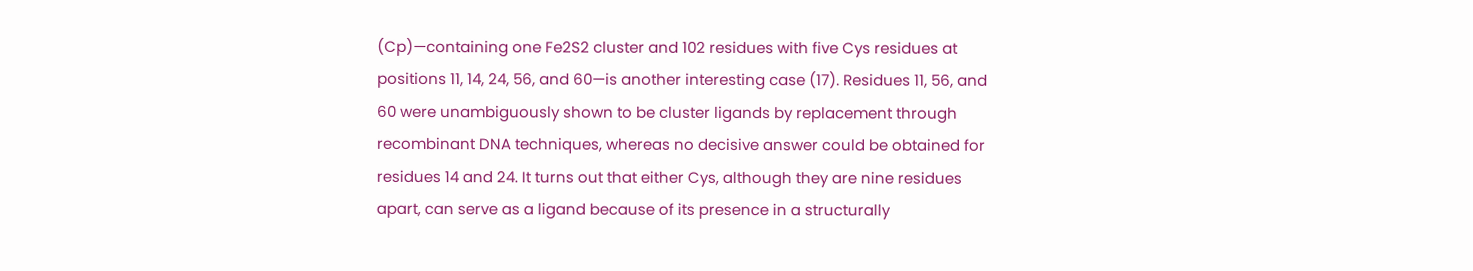(Cp)—containing one Fe2S2 cluster and 102 residues with five Cys residues at positions 11, 14, 24, 56, and 60—is another interesting case (17). Residues 11, 56, and 60 were unambiguously shown to be cluster ligands by replacement through recombinant DNA techniques, whereas no decisive answer could be obtained for residues 14 and 24. It turns out that either Cys, although they are nine residues apart, can serve as a ligand because of its presence in a structurally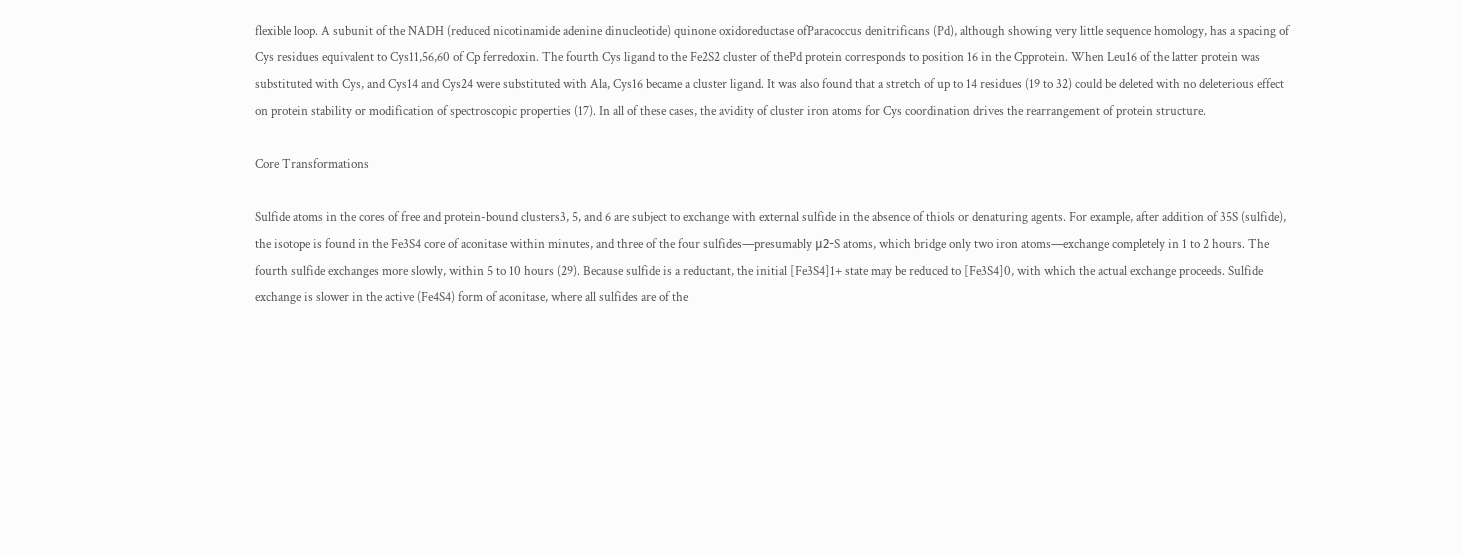flexible loop. A subunit of the NADH (reduced nicotinamide adenine dinucleotide) quinone oxidoreductase ofParacoccus denitrificans (Pd), although showing very little sequence homology, has a spacing of Cys residues equivalent to Cys11,56,60 of Cp ferredoxin. The fourth Cys ligand to the Fe2S2 cluster of thePd protein corresponds to position 16 in the Cpprotein. When Leu16 of the latter protein was substituted with Cys, and Cys14 and Cys24 were substituted with Ala, Cys16 became a cluster ligand. It was also found that a stretch of up to 14 residues (19 to 32) could be deleted with no deleterious effect on protein stability or modification of spectroscopic properties (17). In all of these cases, the avidity of cluster iron atoms for Cys coordination drives the rearrangement of protein structure.

Core Transformations

Sulfide atoms in the cores of free and protein-bound clusters3, 5, and 6 are subject to exchange with external sulfide in the absence of thiols or denaturing agents. For example, after addition of 35S (sulfide), the isotope is found in the Fe3S4 core of aconitase within minutes, and three of the four sulfides—presumably μ2-S atoms, which bridge only two iron atoms—exchange completely in 1 to 2 hours. The fourth sulfide exchanges more slowly, within 5 to 10 hours (29). Because sulfide is a reductant, the initial [Fe3S4]1+ state may be reduced to [Fe3S4]0, with which the actual exchange proceeds. Sulfide exchange is slower in the active (Fe4S4) form of aconitase, where all sulfides are of the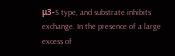μ3-S type, and substrate inhibits exchange. In the presence of a large excess of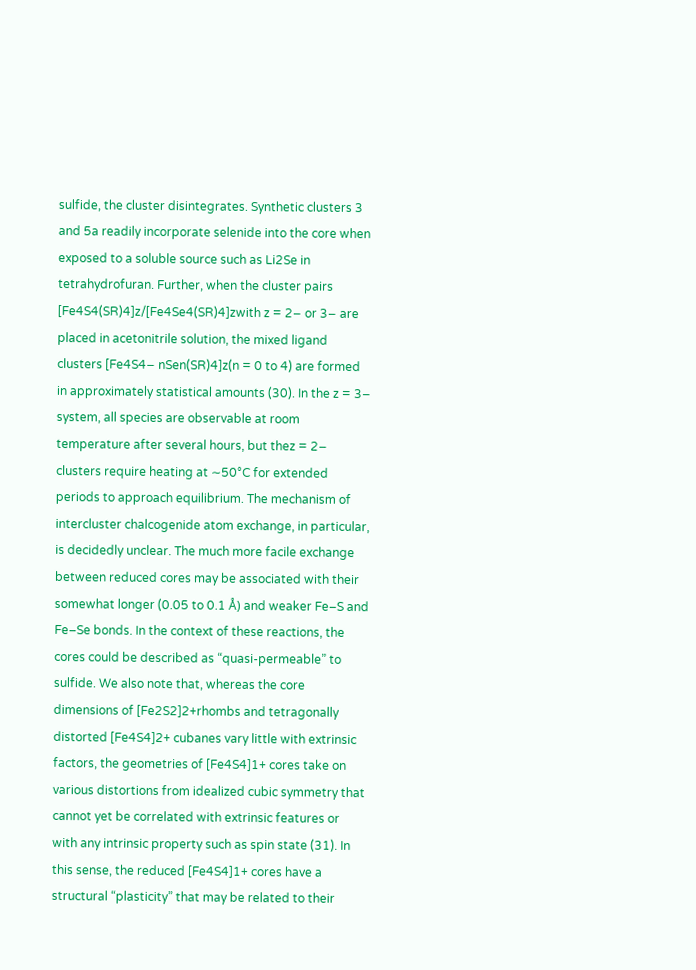sulfide, the cluster disintegrates. Synthetic clusters 3 and 5a readily incorporate selenide into the core when exposed to a soluble source such as Li2Se in tetrahydrofuran. Further, when the cluster pairs [Fe4S4(SR)4]z/[Fe4Se4(SR)4]zwith z = 2− or 3− are placed in acetonitrile solution, the mixed ligand clusters [Fe4S4− nSen(SR)4]z(n = 0 to 4) are formed in approximately statistical amounts (30). In the z = 3− system, all species are observable at room temperature after several hours, but thez = 2− clusters require heating at ∼50°C for extended periods to approach equilibrium. The mechanism of intercluster chalcogenide atom exchange, in particular, is decidedly unclear. The much more facile exchange between reduced cores may be associated with their somewhat longer (0.05 to 0.1 Å) and weaker Fe–S and Fe–Se bonds. In the context of these reactions, the cores could be described as “quasi-permeable” to sulfide. We also note that, whereas the core dimensions of [Fe2S2]2+rhombs and tetragonally distorted [Fe4S4]2+ cubanes vary little with extrinsic factors, the geometries of [Fe4S4]1+ cores take on various distortions from idealized cubic symmetry that cannot yet be correlated with extrinsic features or with any intrinsic property such as spin state (31). In this sense, the reduced [Fe4S4]1+ cores have a structural “plasticity” that may be related to their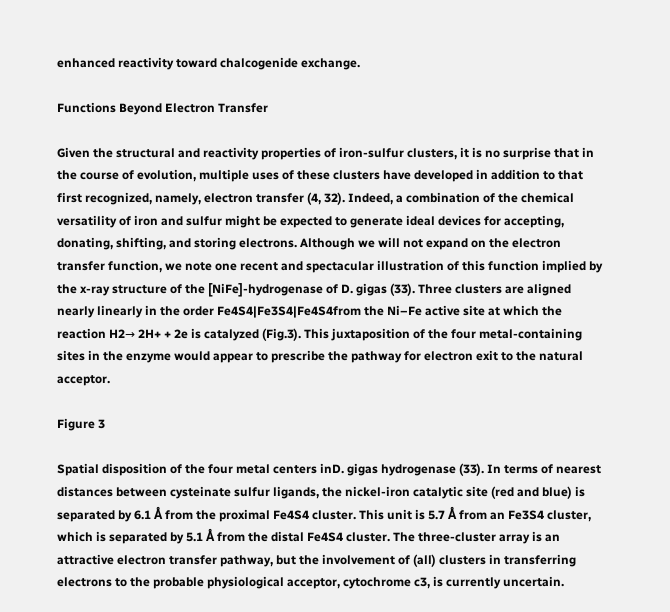enhanced reactivity toward chalcogenide exchange.

Functions Beyond Electron Transfer

Given the structural and reactivity properties of iron-sulfur clusters, it is no surprise that in the course of evolution, multiple uses of these clusters have developed in addition to that first recognized, namely, electron transfer (4, 32). Indeed, a combination of the chemical versatility of iron and sulfur might be expected to generate ideal devices for accepting, donating, shifting, and storing electrons. Although we will not expand on the electron transfer function, we note one recent and spectacular illustration of this function implied by the x-ray structure of the [NiFe]-hydrogenase of D. gigas (33). Three clusters are aligned nearly linearly in the order Fe4S4|Fe3S4|Fe4S4from the Ni–Fe active site at which the reaction H2→ 2H+ + 2e is catalyzed (Fig.3). This juxtaposition of the four metal-containing sites in the enzyme would appear to prescribe the pathway for electron exit to the natural acceptor.

Figure 3

Spatial disposition of the four metal centers inD. gigas hydrogenase (33). In terms of nearest distances between cysteinate sulfur ligands, the nickel-iron catalytic site (red and blue) is separated by 6.1 Å from the proximal Fe4S4 cluster. This unit is 5.7 Å from an Fe3S4 cluster, which is separated by 5.1 Å from the distal Fe4S4 cluster. The three-cluster array is an attractive electron transfer pathway, but the involvement of (all) clusters in transferring electrons to the probable physiological acceptor, cytochrome c3, is currently uncertain.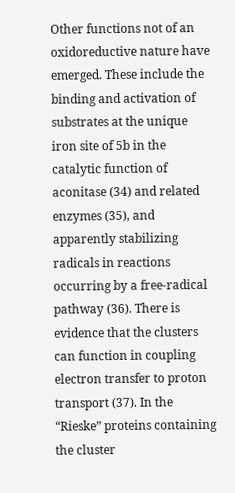Other functions not of an oxidoreductive nature have emerged. These include the binding and activation of substrates at the unique iron site of 5b in the catalytic function of aconitase (34) and related enzymes (35), and apparently stabilizing radicals in reactions occurring by a free-radical pathway (36). There is evidence that the clusters can function in coupling electron transfer to proton transport (37). In the “Rieske” proteins containing the cluster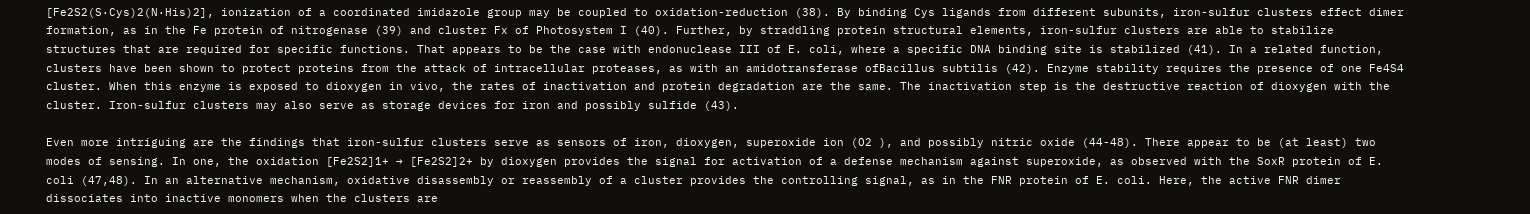[Fe2S2(S·Cys)2(N·His)2], ionization of a coordinated imidazole group may be coupled to oxidation-reduction (38). By binding Cys ligands from different subunits, iron-sulfur clusters effect dimer formation, as in the Fe protein of nitrogenase (39) and cluster Fx of Photosystem I (40). Further, by straddling protein structural elements, iron-sulfur clusters are able to stabilize structures that are required for specific functions. That appears to be the case with endonuclease III of E. coli, where a specific DNA binding site is stabilized (41). In a related function, clusters have been shown to protect proteins from the attack of intracellular proteases, as with an amidotransferase ofBacillus subtilis (42). Enzyme stability requires the presence of one Fe4S4 cluster. When this enzyme is exposed to dioxygen in vivo, the rates of inactivation and protein degradation are the same. The inactivation step is the destructive reaction of dioxygen with the cluster. Iron-sulfur clusters may also serve as storage devices for iron and possibly sulfide (43).

Even more intriguing are the findings that iron-sulfur clusters serve as sensors of iron, dioxygen, superoxide ion (O2 ), and possibly nitric oxide (44-48). There appear to be (at least) two modes of sensing. In one, the oxidation [Fe2S2]1+ → [Fe2S2]2+ by dioxygen provides the signal for activation of a defense mechanism against superoxide, as observed with the SoxR protein of E. coli (47,48). In an alternative mechanism, oxidative disassembly or reassembly of a cluster provides the controlling signal, as in the FNR protein of E. coli. Here, the active FNR dimer dissociates into inactive monomers when the clusters are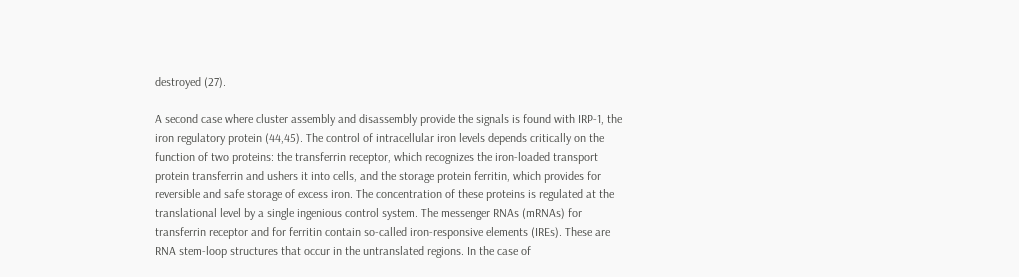destroyed (27).

A second case where cluster assembly and disassembly provide the signals is found with IRP-1, the iron regulatory protein (44,45). The control of intracellular iron levels depends critically on the function of two proteins: the transferrin receptor, which recognizes the iron-loaded transport protein transferrin and ushers it into cells, and the storage protein ferritin, which provides for reversible and safe storage of excess iron. The concentration of these proteins is regulated at the translational level by a single ingenious control system. The messenger RNAs (mRNAs) for transferrin receptor and for ferritin contain so-called iron-responsive elements (IREs). These are RNA stem-loop structures that occur in the untranslated regions. In the case of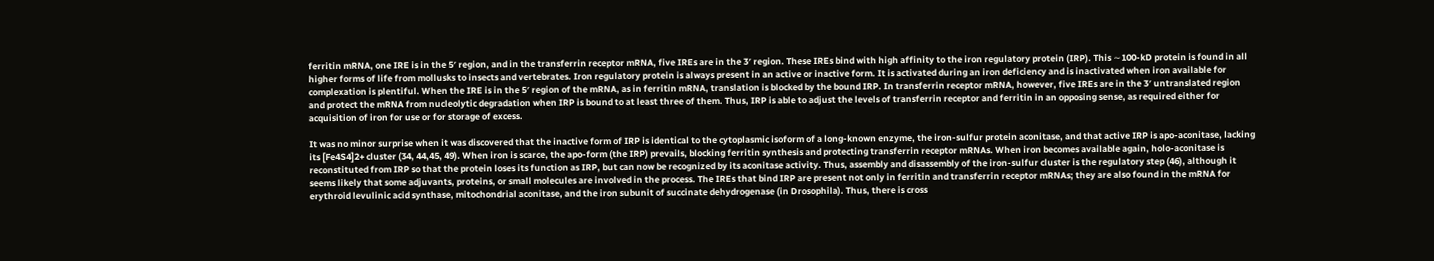ferritin mRNA, one IRE is in the 5′ region, and in the transferrin receptor mRNA, five IREs are in the 3′ region. These IREs bind with high affinity to the iron regulatory protein (IRP). This ∼100-kD protein is found in all higher forms of life from mollusks to insects and vertebrates. Iron regulatory protein is always present in an active or inactive form. It is activated during an iron deficiency and is inactivated when iron available for complexation is plentiful. When the IRE is in the 5′ region of the mRNA, as in ferritin mRNA, translation is blocked by the bound IRP. In transferrin receptor mRNA, however, five IREs are in the 3′ untranslated region and protect the mRNA from nucleolytic degradation when IRP is bound to at least three of them. Thus, IRP is able to adjust the levels of transferrin receptor and ferritin in an opposing sense, as required either for acquisition of iron for use or for storage of excess.

It was no minor surprise when it was discovered that the inactive form of IRP is identical to the cytoplasmic isoform of a long-known enzyme, the iron-sulfur protein aconitase, and that active IRP is apo-aconitase, lacking its [Fe4S4]2+ cluster (34, 44,45, 49). When iron is scarce, the apo-form (the IRP) prevails, blocking ferritin synthesis and protecting transferrin receptor mRNAs. When iron becomes available again, holo-aconitase is reconstituted from IRP so that the protein loses its function as IRP, but can now be recognized by its aconitase activity. Thus, assembly and disassembly of the iron-sulfur cluster is the regulatory step (46), although it seems likely that some adjuvants, proteins, or small molecules are involved in the process. The IREs that bind IRP are present not only in ferritin and transferrin receptor mRNAs; they are also found in the mRNA for erythroid levulinic acid synthase, mitochondrial aconitase, and the iron subunit of succinate dehydrogenase (in Drosophila). Thus, there is cross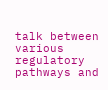talk between various regulatory pathways and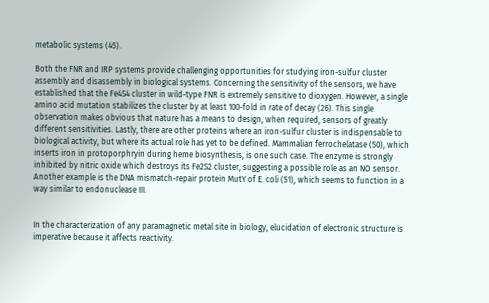metabolic systems (45).

Both the FNR and IRP systems provide challenging opportunities for studying iron-sulfur cluster assembly and disassembly in biological systems. Concerning the sensitivity of the sensors, we have established that the Fe4S4 cluster in wild-type FNR is extremely sensitive to dioxygen. However, a single amino acid mutation stabilizes the cluster by at least 100-fold in rate of decay (26). This single observation makes obvious that nature has a means to design, when required, sensors of greatly different sensitivities. Lastly, there are other proteins where an iron-sulfur cluster is indispensable to biological activity, but where its actual role has yet to be defined. Mammalian ferrochelatase (50), which inserts iron in protoporphryin during heme biosynthesis, is one such case. The enzyme is strongly inhibited by nitric oxide which destroys its Fe2S2 cluster, suggesting a possible role as an NO sensor. Another example is the DNA mismatch-repair protein MutY of E. coli (51), which seems to function in a way similar to endonuclease III.


In the characterization of any paramagnetic metal site in biology, elucidation of electronic structure is imperative because it affects reactivity.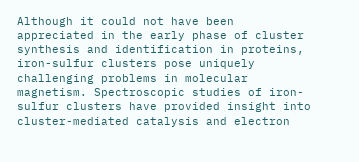Although it could not have been appreciated in the early phase of cluster synthesis and identification in proteins, iron-sulfur clusters pose uniquely challenging problems in molecular magnetism. Spectroscopic studies of iron-sulfur clusters have provided insight into cluster-mediated catalysis and electron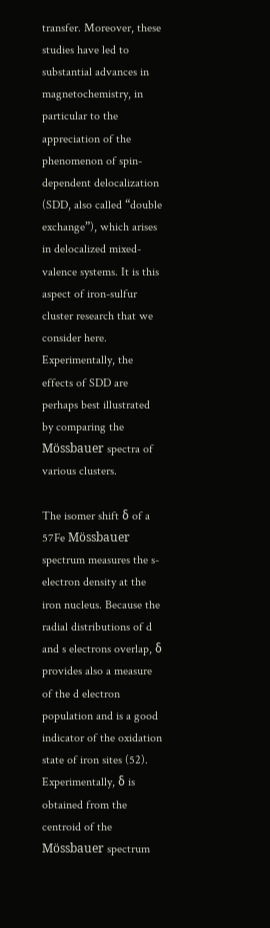transfer. Moreover, these studies have led to substantial advances in magnetochemistry, in particular to the appreciation of the phenomenon of spin-dependent delocalization (SDD, also called “double exchange”), which arises in delocalized mixed-valence systems. It is this aspect of iron-sulfur cluster research that we consider here. Experimentally, the effects of SDD are perhaps best illustrated by comparing the Mössbauer spectra of various clusters.

The isomer shift δ of a 57Fe Mössbauer spectrum measures the s-electron density at the iron nucleus. Because the radial distributions of d and s electrons overlap, δ provides also a measure of the d electron population and is a good indicator of the oxidation state of iron sites (52). Experimentally, δ is obtained from the centroid of the Mössbauer spectrum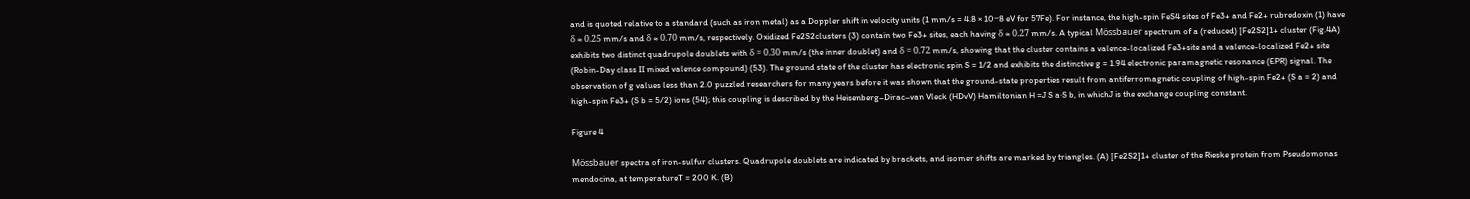and is quoted relative to a standard (such as iron metal) as a Doppler shift in velocity units (1 mm/s = 4.8 × 10−8 eV for 57Fe). For instance, the high-spin FeS4 sites of Fe3+ and Fe2+ rubredoxin (1) have δ ≈ 0.25 mm/s and δ ≈ 0.70 mm/s, respectively. Oxidized Fe2S2clusters (3) contain two Fe3+ sites, each having δ ≈ 0.27 mm/s. A typical Mössbauer spectrum of a (reduced) [Fe2S2]1+ cluster (Fig.4A) exhibits two distinct quadrupole doublets with δ = 0.30 mm/s (the inner doublet) and δ = 0.72 mm/s, showing that the cluster contains a valence-localized Fe3+site and a valence-localized Fe2+ site (Robin-Day class II mixed valence compound) (53). The ground state of the cluster has electronic spin S = 1/2 and exhibits the distinctive g = 1.94 electronic paramagnetic resonance (EPR) signal. The observation of g values less than 2.0 puzzled researchers for many years before it was shown that the ground-state properties result from antiferromagnetic coupling of high-spin Fe2+ (S a = 2) and high-spin Fe3+ (S b = 5/2) ions (54); this coupling is described by the Heisenberg–Dirac–van Vleck (HDvV) Hamiltonian H =J S a·S b, in whichJ is the exchange coupling constant.

Figure 4

Mössbauer spectra of iron-sulfur clusters. Quadrupole doublets are indicated by brackets, and isomer shifts are marked by triangles. (A) [Fe2S2]1+ cluster of the Rieske protein from Pseudomonas mendocina, at temperatureT = 200 K. (B)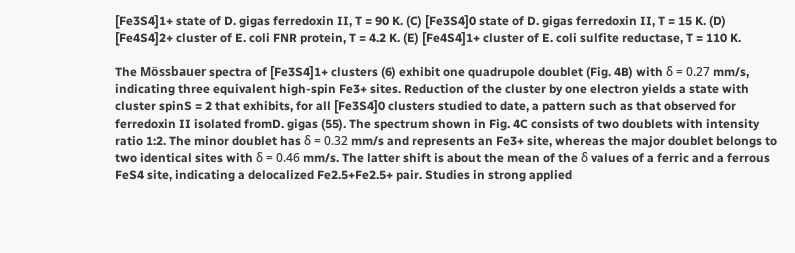[Fe3S4]1+ state of D. gigas ferredoxin II, T = 90 K. (C) [Fe3S4]0 state of D. gigas ferredoxin II, T = 15 K. (D) [Fe4S4]2+ cluster of E. coli FNR protein, T = 4.2 K. (E) [Fe4S4]1+ cluster of E. coli sulfite reductase, T = 110 K.

The Mössbauer spectra of [Fe3S4]1+ clusters (6) exhibit one quadrupole doublet (Fig. 4B) with δ = 0.27 mm/s, indicating three equivalent high-spin Fe3+ sites. Reduction of the cluster by one electron yields a state with cluster spinS = 2 that exhibits, for all [Fe3S4]0 clusters studied to date, a pattern such as that observed for ferredoxin II isolated fromD. gigas (55). The spectrum shown in Fig. 4C consists of two doublets with intensity ratio 1:2. The minor doublet has δ = 0.32 mm/s and represents an Fe3+ site, whereas the major doublet belongs to two identical sites with δ = 0.46 mm/s. The latter shift is about the mean of the δ values of a ferric and a ferrous FeS4 site, indicating a delocalized Fe2.5+Fe2.5+ pair. Studies in strong applied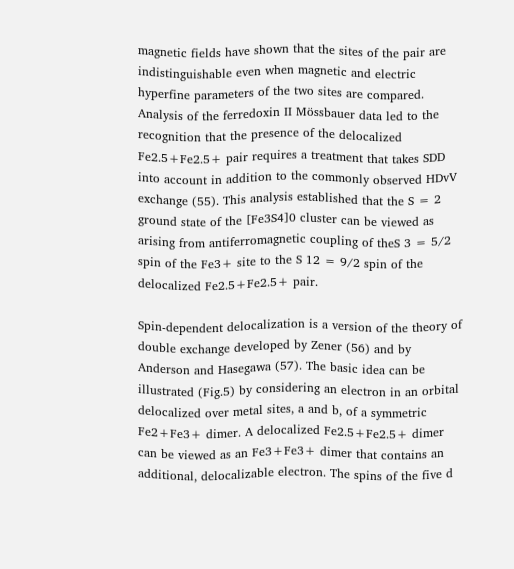magnetic fields have shown that the sites of the pair are indistinguishable even when magnetic and electric hyperfine parameters of the two sites are compared. Analysis of the ferredoxin II Mössbauer data led to the recognition that the presence of the delocalized Fe2.5+Fe2.5+ pair requires a treatment that takes SDD into account in addition to the commonly observed HDvV exchange (55). This analysis established that the S = 2 ground state of the [Fe3S4]0 cluster can be viewed as arising from antiferromagnetic coupling of theS 3 = 5/2 spin of the Fe3+ site to the S 12 = 9/2 spin of the delocalized Fe2.5+Fe2.5+ pair.

Spin-dependent delocalization is a version of the theory of double exchange developed by Zener (56) and by Anderson and Hasegawa (57). The basic idea can be illustrated (Fig.5) by considering an electron in an orbital delocalized over metal sites, a and b, of a symmetric Fe2+Fe3+ dimer. A delocalized Fe2.5+Fe2.5+ dimer can be viewed as an Fe3+Fe3+ dimer that contains an additional, delocalizable electron. The spins of the five d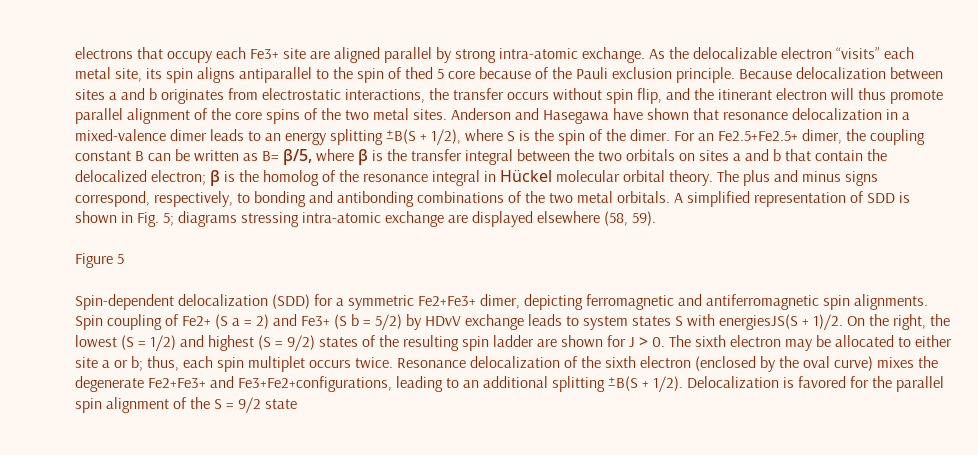electrons that occupy each Fe3+ site are aligned parallel by strong intra-atomic exchange. As the delocalizable electron “visits” each metal site, its spin aligns antiparallel to the spin of thed 5 core because of the Pauli exclusion principle. Because delocalization between sites a and b originates from electrostatic interactions, the transfer occurs without spin flip, and the itinerant electron will thus promote parallel alignment of the core spins of the two metal sites. Anderson and Hasegawa have shown that resonance delocalization in a mixed-valence dimer leads to an energy splitting ±B(S + 1/2), where S is the spin of the dimer. For an Fe2.5+Fe2.5+ dimer, the coupling constant B can be written as B= β/5, where β is the transfer integral between the two orbitals on sites a and b that contain the delocalized electron; β is the homolog of the resonance integral in Hückel molecular orbital theory. The plus and minus signs correspond, respectively, to bonding and antibonding combinations of the two metal orbitals. A simplified representation of SDD is shown in Fig. 5; diagrams stressing intra-atomic exchange are displayed elsewhere (58, 59).

Figure 5

Spin-dependent delocalization (SDD) for a symmetric Fe2+Fe3+ dimer, depicting ferromagnetic and antiferromagnetic spin alignments. Spin coupling of Fe2+ (S a = 2) and Fe3+ (S b = 5/2) by HDvV exchange leads to system states S with energiesJS(S + 1)/2. On the right, the lowest (S = 1/2) and highest (S = 9/2) states of the resulting spin ladder are shown for J > 0. The sixth electron may be allocated to either site a or b; thus, each spin multiplet occurs twice. Resonance delocalization of the sixth electron (enclosed by the oval curve) mixes the degenerate Fe2+Fe3+ and Fe3+Fe2+configurations, leading to an additional splitting ±B(S + 1/2). Delocalization is favored for the parallel spin alignment of the S = 9/2 state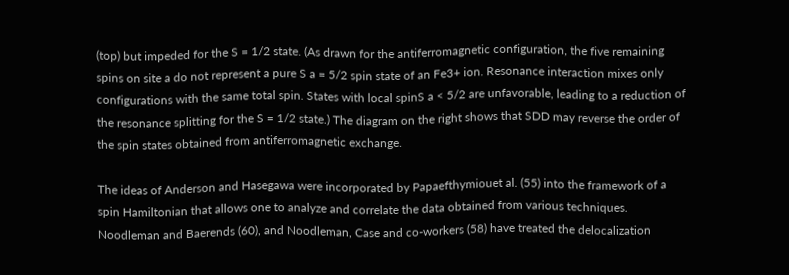(top) but impeded for the S = 1/2 state. (As drawn for the antiferromagnetic configuration, the five remaining spins on site a do not represent a pure S a = 5/2 spin state of an Fe3+ ion. Resonance interaction mixes only configurations with the same total spin. States with local spinS a < 5/2 are unfavorable, leading to a reduction of the resonance splitting for the S = 1/2 state.) The diagram on the right shows that SDD may reverse the order of the spin states obtained from antiferromagnetic exchange.

The ideas of Anderson and Hasegawa were incorporated by Papaefthymiouet al. (55) into the framework of a spin Hamiltonian that allows one to analyze and correlate the data obtained from various techniques. Noodleman and Baerends (60), and Noodleman, Case and co-workers (58) have treated the delocalization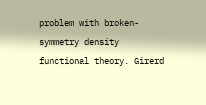problem with broken-symmetry density functional theory. Girerd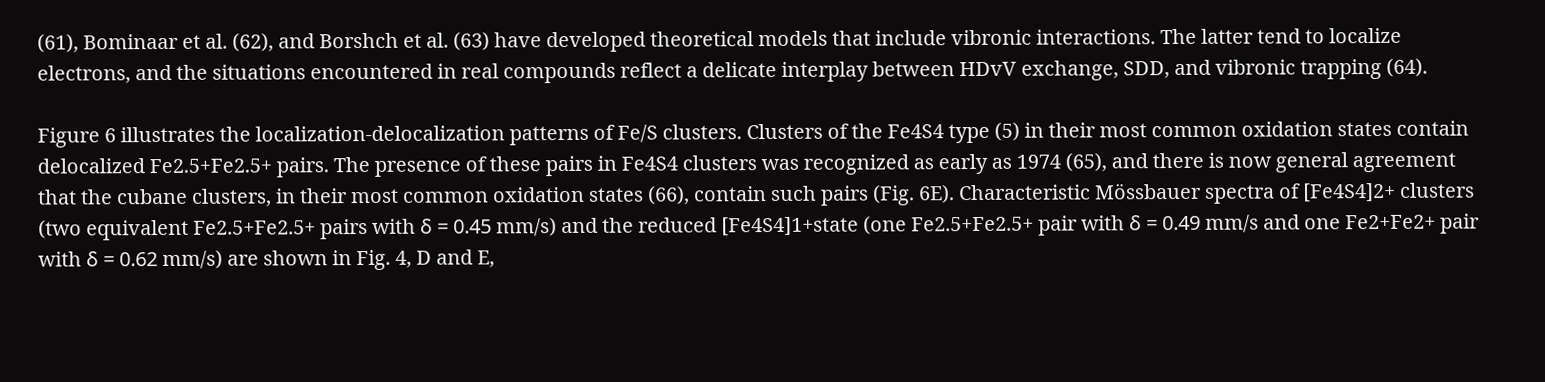(61), Bominaar et al. (62), and Borshch et al. (63) have developed theoretical models that include vibronic interactions. The latter tend to localize electrons, and the situations encountered in real compounds reflect a delicate interplay between HDvV exchange, SDD, and vibronic trapping (64).

Figure 6 illustrates the localization-delocalization patterns of Fe/S clusters. Clusters of the Fe4S4 type (5) in their most common oxidation states contain delocalized Fe2.5+Fe2.5+ pairs. The presence of these pairs in Fe4S4 clusters was recognized as early as 1974 (65), and there is now general agreement that the cubane clusters, in their most common oxidation states (66), contain such pairs (Fig. 6E). Characteristic Mössbauer spectra of [Fe4S4]2+ clusters (two equivalent Fe2.5+Fe2.5+ pairs with δ = 0.45 mm/s) and the reduced [Fe4S4]1+state (one Fe2.5+Fe2.5+ pair with δ = 0.49 mm/s and one Fe2+Fe2+ pair with δ = 0.62 mm/s) are shown in Fig. 4, D and E,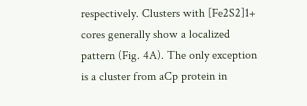respectively. Clusters with [Fe2S2]1+ cores generally show a localized pattern (Fig. 4A). The only exception is a cluster from aCp protein in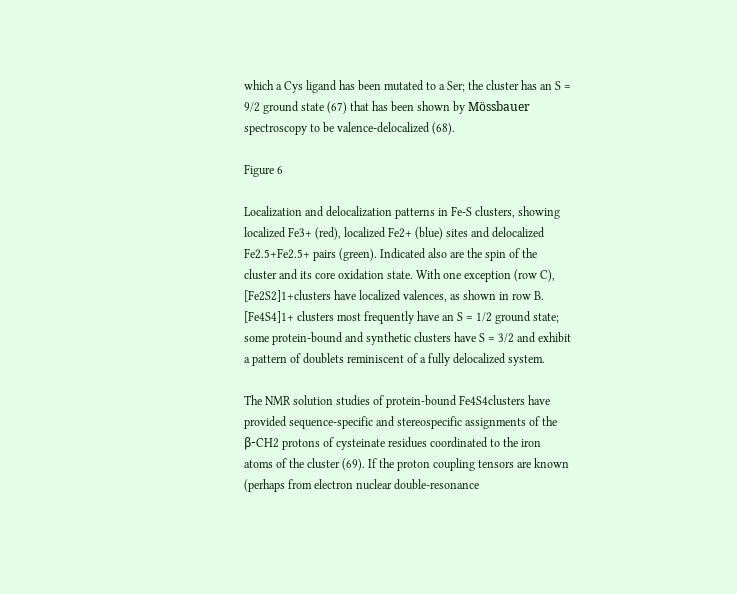which a Cys ligand has been mutated to a Ser; the cluster has an S = 9/2 ground state (67) that has been shown by Mössbauer spectroscopy to be valence-delocalized (68).

Figure 6

Localization and delocalization patterns in Fe-S clusters, showing localized Fe3+ (red), localized Fe2+ (blue) sites and delocalized Fe2.5+Fe2.5+ pairs (green). Indicated also are the spin of the cluster and its core oxidation state. With one exception (row C), [Fe2S2]1+clusters have localized valences, as shown in row B. [Fe4S4]1+ clusters most frequently have an S = 1/2 ground state; some protein-bound and synthetic clusters have S = 3/2 and exhibit a pattern of doublets reminiscent of a fully delocalized system.

The NMR solution studies of protein-bound Fe4S4clusters have provided sequence-specific and stereospecific assignments of the β-CH2 protons of cysteinate residues coordinated to the iron atoms of the cluster (69). If the proton coupling tensors are known (perhaps from electron nuclear double-resonance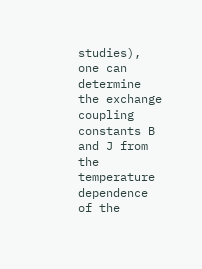studies), one can determine the exchange coupling constants B and J from the temperature dependence of the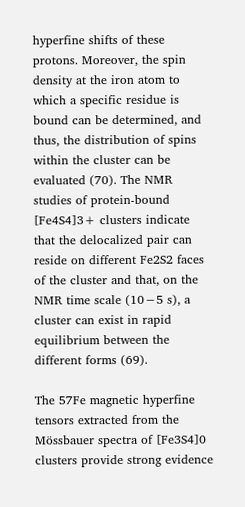hyperfine shifts of these protons. Moreover, the spin density at the iron atom to which a specific residue is bound can be determined, and thus, the distribution of spins within the cluster can be evaluated (70). The NMR studies of protein-bound [Fe4S4]3+ clusters indicate that the delocalized pair can reside on different Fe2S2 faces of the cluster and that, on the NMR time scale (10−5 s), a cluster can exist in rapid equilibrium between the different forms (69).

The 57Fe magnetic hyperfine tensors extracted from the Mössbauer spectra of [Fe3S4]0 clusters provide strong evidence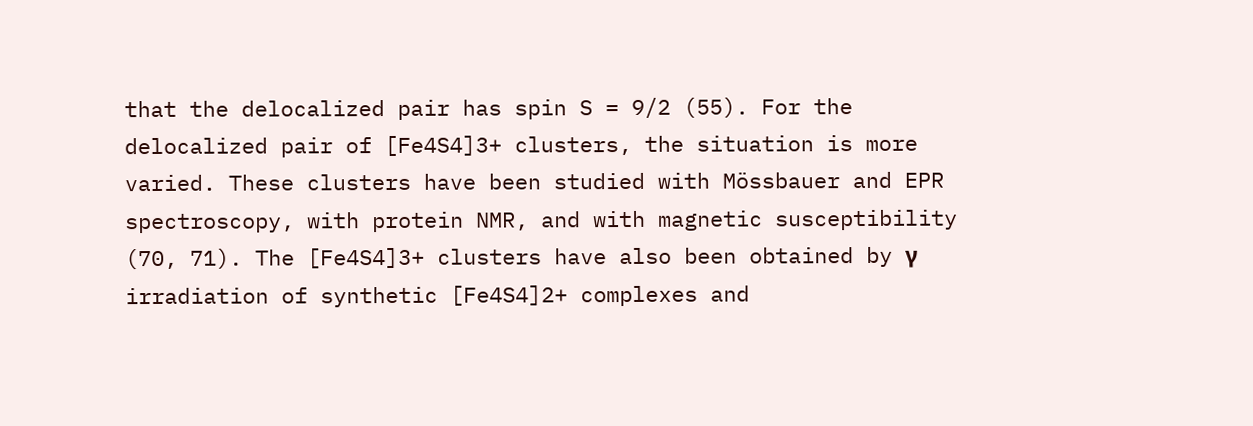that the delocalized pair has spin S = 9/2 (55). For the delocalized pair of [Fe4S4]3+ clusters, the situation is more varied. These clusters have been studied with Mössbauer and EPR spectroscopy, with protein NMR, and with magnetic susceptibility (70, 71). The [Fe4S4]3+ clusters have also been obtained by γ irradiation of synthetic [Fe4S4]2+ complexes and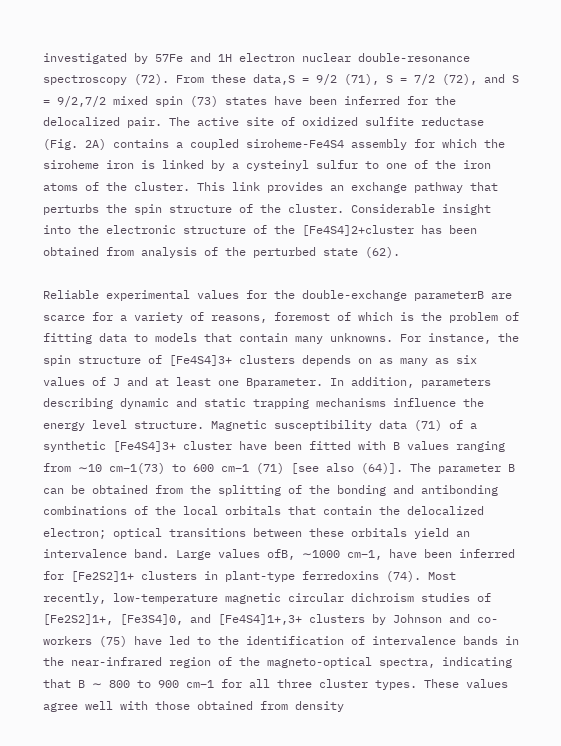investigated by 57Fe and 1H electron nuclear double-resonance spectroscopy (72). From these data,S = 9/2 (71), S = 7/2 (72), and S = 9/2,7/2 mixed spin (73) states have been inferred for the delocalized pair. The active site of oxidized sulfite reductase (Fig. 2A) contains a coupled siroheme-Fe4S4 assembly for which the siroheme iron is linked by a cysteinyl sulfur to one of the iron atoms of the cluster. This link provides an exchange pathway that perturbs the spin structure of the cluster. Considerable insight into the electronic structure of the [Fe4S4]2+cluster has been obtained from analysis of the perturbed state (62).

Reliable experimental values for the double-exchange parameterB are scarce for a variety of reasons, foremost of which is the problem of fitting data to models that contain many unknowns. For instance, the spin structure of [Fe4S4]3+ clusters depends on as many as six values of J and at least one Bparameter. In addition, parameters describing dynamic and static trapping mechanisms influence the energy level structure. Magnetic susceptibility data (71) of a synthetic [Fe4S4]3+ cluster have been fitted with B values ranging from ∼10 cm−1(73) to 600 cm−1 (71) [see also (64)]. The parameter B can be obtained from the splitting of the bonding and antibonding combinations of the local orbitals that contain the delocalized electron; optical transitions between these orbitals yield an intervalence band. Large values ofB, ∼1000 cm−1, have been inferred for [Fe2S2]1+ clusters in plant-type ferredoxins (74). Most recently, low-temperature magnetic circular dichroism studies of [Fe2S2]1+, [Fe3S4]0, and [Fe4S4]1+,3+ clusters by Johnson and co-workers (75) have led to the identification of intervalence bands in the near-infrared region of the magneto-optical spectra, indicating that B ∼ 800 to 900 cm−1 for all three cluster types. These values agree well with those obtained from density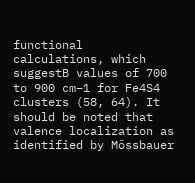functional calculations, which suggestB values of 700 to 900 cm−1 for Fe4S4 clusters (58, 64). It should be noted that valence localization as identified by Mössbauer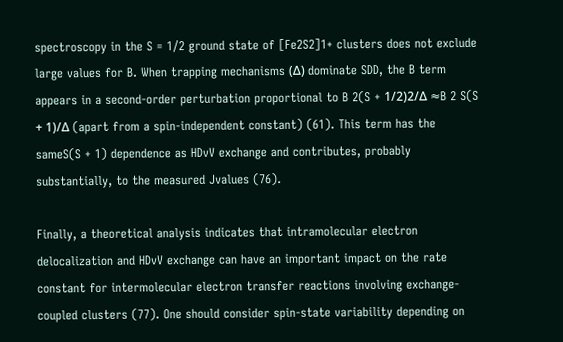spectroscopy in the S = 1/2 ground state of [Fe2S2]1+ clusters does not exclude large values for B. When trapping mechanisms (Δ) dominate SDD, the B term appears in a second-order perturbation proportional to B 2(S + 1/2)2/Δ ≈B 2 S(S + 1)/Δ (apart from a spin-independent constant) (61). This term has the sameS(S + 1) dependence as HDvV exchange and contributes, probably substantially, to the measured Jvalues (76).

Finally, a theoretical analysis indicates that intramolecular electron delocalization and HDvV exchange can have an important impact on the rate constant for intermolecular electron transfer reactions involving exchange-coupled clusters (77). One should consider spin-state variability depending on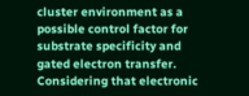cluster environment as a possible control factor for substrate specificity and gated electron transfer. Considering that electronic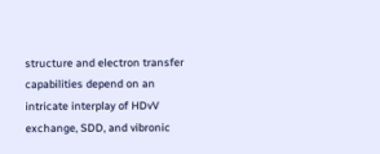structure and electron transfer capabilities depend on an intricate interplay of HDvV exchange, SDD, and vibronic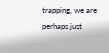trapping, we are perhaps just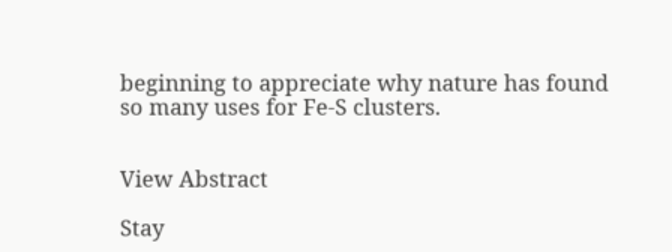beginning to appreciate why nature has found so many uses for Fe-S clusters.


View Abstract

Stay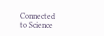Connected to Science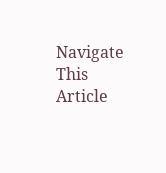Navigate This Article